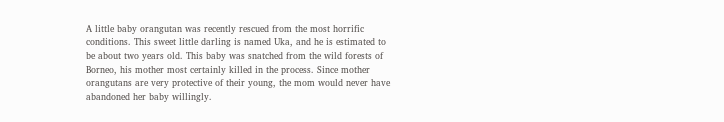A little baby orangutan was recently rescued from the most horrific conditions. This sweet little darling is named Uka, and he is estimated to be about two years old. This baby was snatched from the wild forests of Borneo, his mother most certainly killed in the process. Since mother orangutans are very protective of their young, the mom would never have abandoned her baby willingly.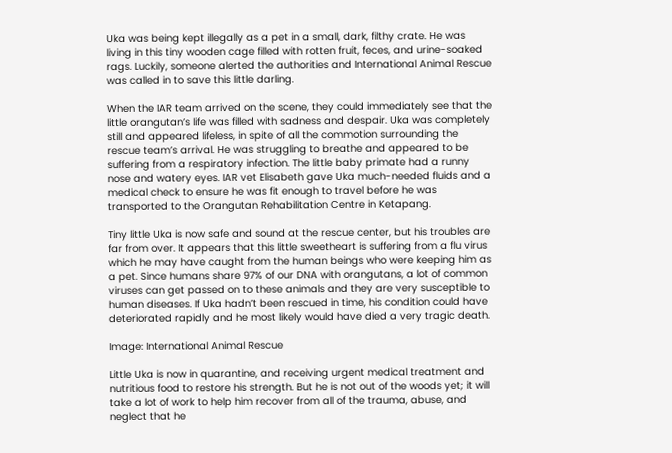Uka was being kept illegally as a pet in a small, dark, filthy crate. He was living in this tiny wooden cage filled with rotten fruit, feces, and urine-soaked rags. Luckily, someone alerted the authorities and International Animal Rescue was called in to save this little darling.

When the IAR team arrived on the scene, they could immediately see that the little orangutan’s life was filled with sadness and despair. Uka was completely still and appeared lifeless, in spite of all the commotion surrounding the rescue team’s arrival. He was struggling to breathe and appeared to be suffering from a respiratory infection. The little baby primate had a runny nose and watery eyes. IAR vet Elisabeth gave Uka much-needed fluids and a medical check to ensure he was fit enough to travel before he was transported to the Orangutan Rehabilitation Centre in Ketapang.

Tiny little Uka is now safe and sound at the rescue center, but his troubles are far from over. It appears that this little sweetheart is suffering from a flu virus which he may have caught from the human beings who were keeping him as a pet. Since humans share 97% of our DNA with orangutans, a lot of common viruses can get passed on to these animals and they are very susceptible to human diseases. If Uka hadn’t been rescued in time, his condition could have deteriorated rapidly and he most likely would have died a very tragic death.

Image: International Animal Rescue

Little Uka is now in quarantine, and receiving urgent medical treatment and nutritious food to restore his strength. But he is not out of the woods yet; it will take a lot of work to help him recover from all of the trauma, abuse, and neglect that he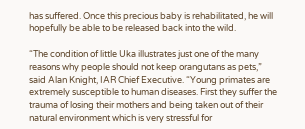has suffered. Once this precious baby is rehabilitated, he will hopefully be able to be released back into the wild.

“The condition of little Uka illustrates just one of the many reasons why people should not keep orangutans as pets,” said Alan Knight, IAR Chief Executive. “Young primates are extremely susceptible to human diseases. First they suffer the trauma of losing their mothers and being taken out of their natural environment which is very stressful for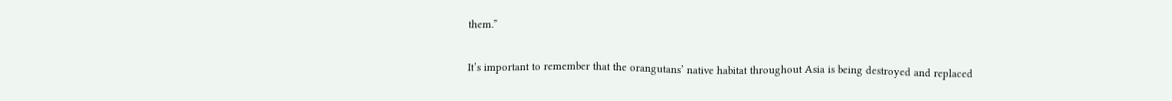them.”

It’s important to remember that the orangutans’ native habitat throughout Asia is being destroyed and replaced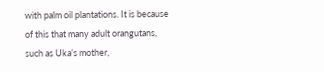with palm oil plantations. It is because of this that many adult orangutans, such as Uka’s mother,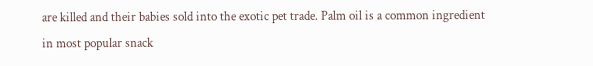are killed and their babies sold into the exotic pet trade. Palm oil is a common ingredient in most popular snack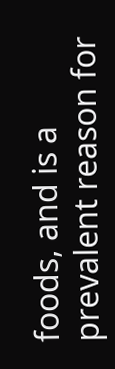foods, and is a prevalent reason for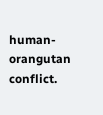human-orangutan conflict.